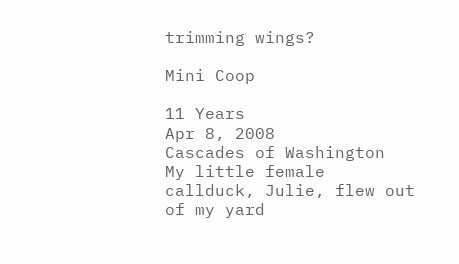trimming wings?

Mini Coop

11 Years
Apr 8, 2008
Cascades of Washington
My little female callduck, Julie, flew out of my yard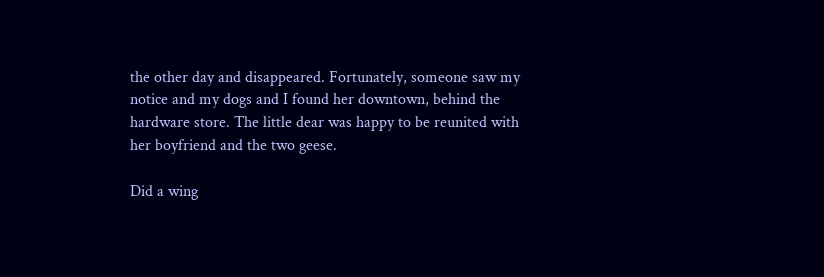the other day and disappeared. Fortunately, someone saw my notice and my dogs and I found her downtown, behind the hardware store. The little dear was happy to be reunited with her boyfriend and the two geese.

Did a wing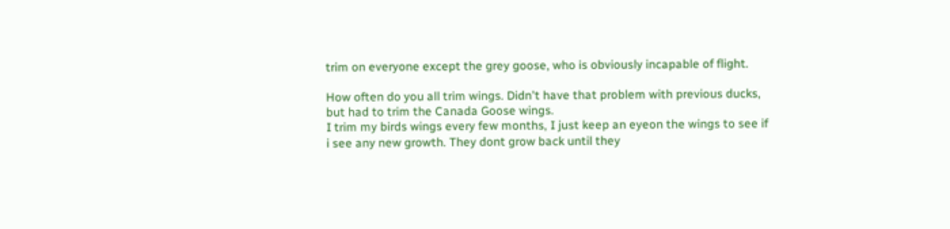trim on everyone except the grey goose, who is obviously incapable of flight.

How often do you all trim wings. Didn't have that problem with previous ducks, but had to trim the Canada Goose wings.
I trim my birds wings every few months, I just keep an eyeon the wings to see if i see any new growth. They dont grow back until they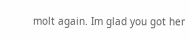molt again. Im glad you got her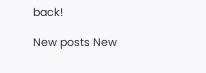back!

New posts New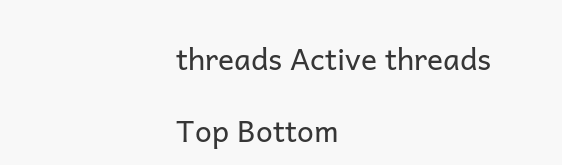threads Active threads

Top Bottom